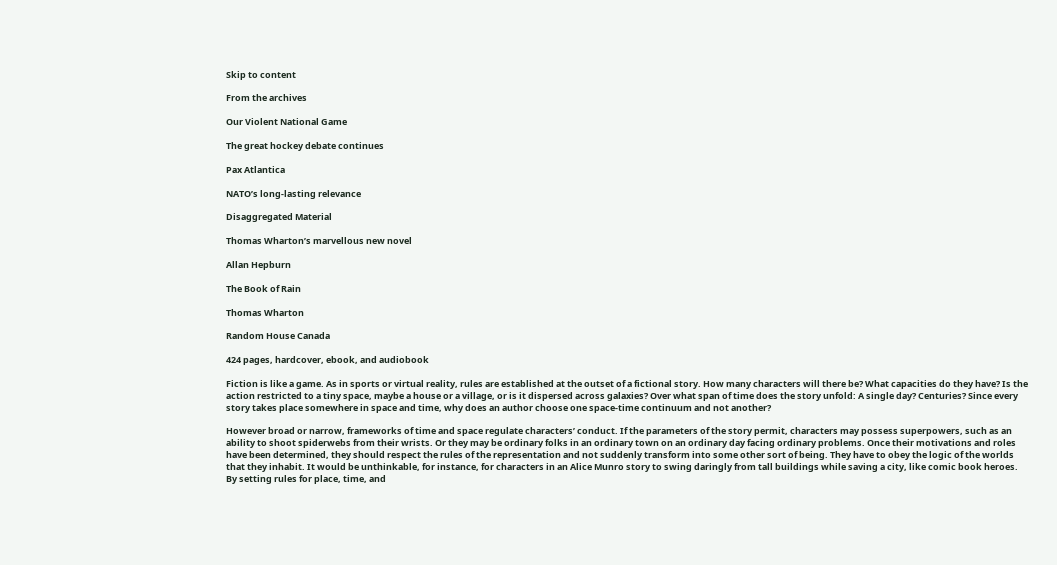Skip to content

From the archives

Our Violent National Game

The great hockey debate continues

Pax Atlantica

NATO’s long-lasting relevance

Disaggregated Material

Thomas Wharton’s marvellous new novel

Allan Hepburn

The Book of Rain

Thomas Wharton

Random House Canada

424 pages, hardcover, ebook, and audiobook

Fiction is like a game. As in sports or virtual reality, rules are established at the outset of a fictional story. How many characters will there be? What capacities do they have? Is the action restricted to a tiny space, maybe a house or a village, or is it dispersed across galaxies? Over what span of time does the story unfold: A single day? Centuries? Since every story takes place somewhere in space and time, why does an author choose one space-time continuum and not another?

However broad or narrow, frameworks of time and space regulate characters’ conduct. If the parameters of the story permit, characters may possess superpowers, such as an ability to shoot spiderwebs from their wrists. Or they may be ordinary folks in an ordinary town on an ordinary day facing ordinary problems. Once their motivations and roles have been determined, they should respect the rules of the representation and not suddenly transform into some other sort of being. They have to obey the logic of the worlds that they inhabit. It would be unthinkable, for instance, for characters in an Alice Munro story to swing daringly from tall buildings while saving a city, like comic book heroes. By setting rules for place, time, and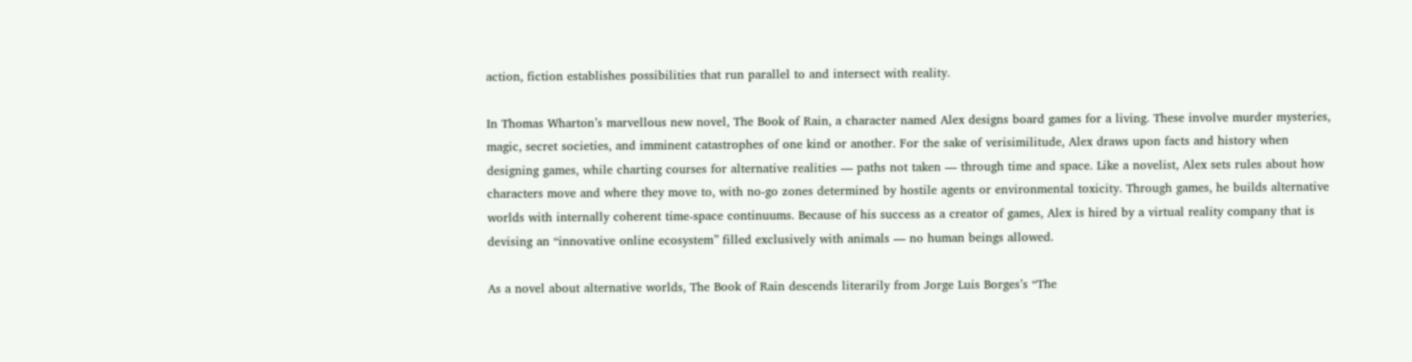action, fiction establishes possibilities that run parallel to and intersect with reality.

In Thomas Wharton’s marvellous new novel, The Book of Rain, a character named Alex designs board games for a living. These involve murder mysteries, magic, secret societies, and imminent catastrophes of one kind or another. For the sake of verisimilitude, Alex draws upon facts and history when designing games, while charting courses for alternative realities — paths not taken — through time and space. Like a novelist, Alex sets rules about how characters move and where they move to, with no‑go zones determined by hostile agents or environmental toxicity. Through games, he builds alternative worlds with internally coherent time-space continuums. Because of his success as a creator of games, Alex is hired by a virtual reality company that is devising an “innovative online ecosystem” filled exclusively with animals — no human beings allowed.

As a novel about alternative worlds, The Book of Rain descends literarily from Jorge Luis Borges’s “The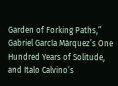Garden of Forking Paths,” Gabriel García Márquez’s One Hundred Years of Solitude, and Italo Calvino’s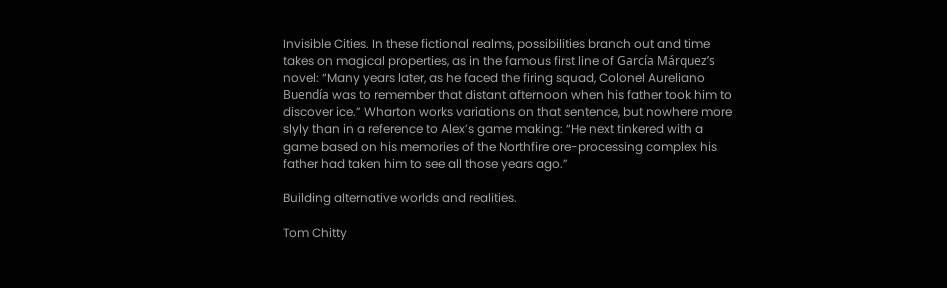Invisible Cities. In these fictional realms, possibilities branch out and time takes on magical properties, as in the famous first line of García Márquez’s novel: “Many years later, as he faced the firing squad, Colonel Aureliano Buendía was to remember that distant afternoon when his father took him to discover ice.” Wharton works variations on that sentence, but nowhere more slyly than in a reference to Alex’s game making: “He next tinkered with a game based on his memories of the Northfire ore-processing complex his father had taken him to see all those years ago.”

Building alternative worlds and realities.

Tom Chitty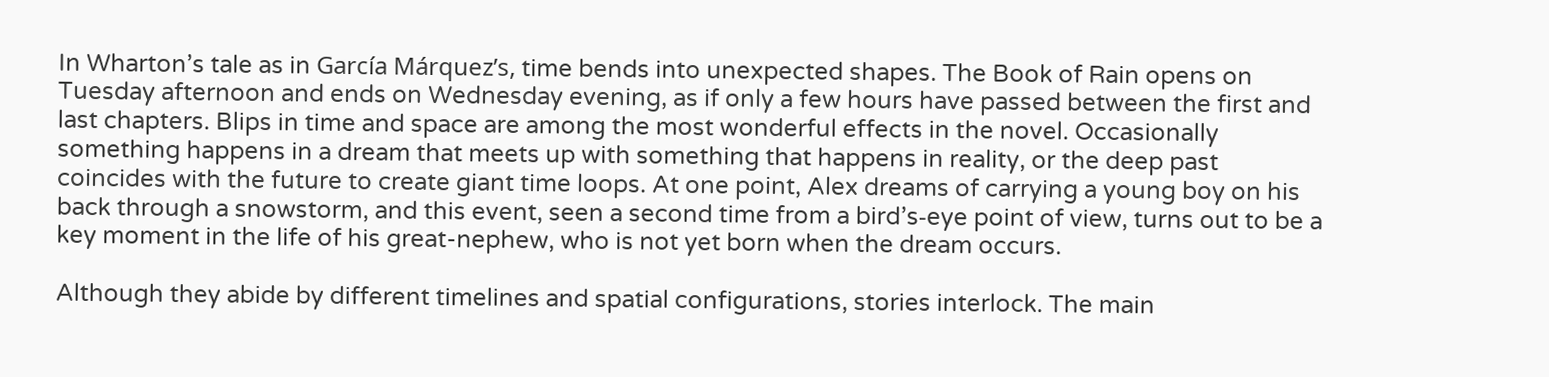In Wharton’s tale as in García Márquez’s, time bends into unexpected shapes. The Book of Rain opens on Tuesday afternoon and ends on Wednesday evening, as if only a few hours have passed between the first and last chapters. Blips in time and space are among the most wonderful effects in the novel. Occasionally something happens in a dream that meets up with something that happens in reality, or the deep past coincides with the future to create giant time loops. At one point, Alex dreams of carrying a young boy on his back through a snowstorm, and this event, seen a second time from a bird’s‑eye point of view, turns out to be a key moment in the life of his great-nephew, who is not yet born when the dream occurs.

Although they abide by different timelines and spatial configurations, stories interlock. The main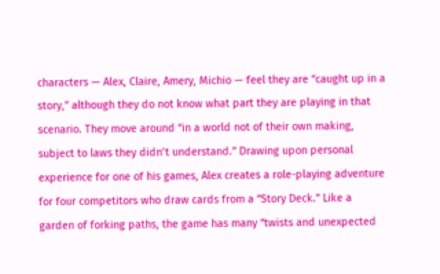characters — Alex, Claire, Amery, Michio — feel they are “caught up in a story,” although they do not know what part they are playing in that scenario. They move around “in a world not of their own making, subject to laws they didn’t understand.” Drawing upon personal experience for one of his games, Alex creates a role-playing adventure for four competitors who draw cards from a “Story Deck.” Like a garden of forking paths, the game has many “twists and unexpected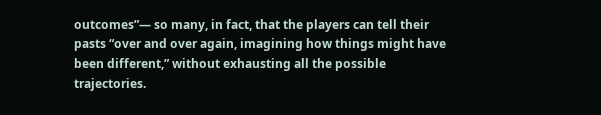outcomes”— so many, in fact, that the players can tell their pasts “over and over again, imagining how things might have been different,” without exhausting all the possible trajectories.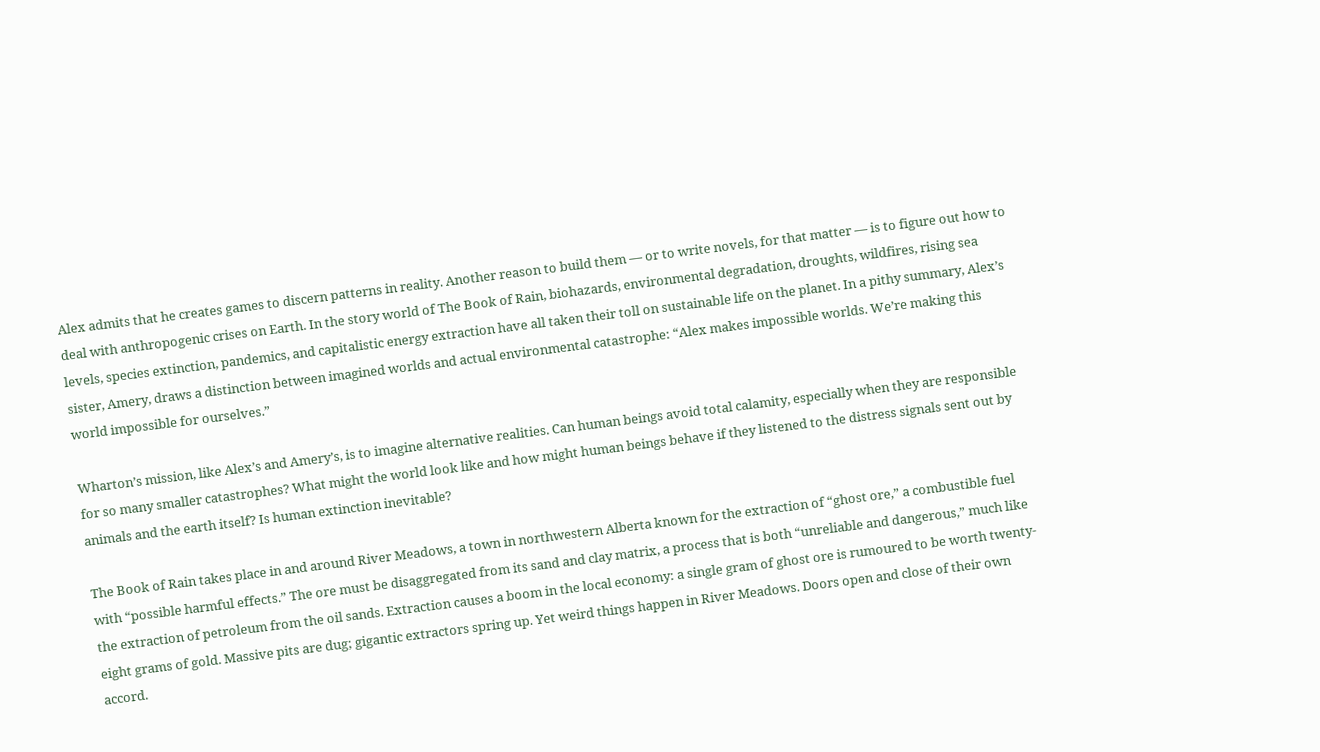Alex admits that he creates games to discern patterns in reality. Another reason to build them — or to write novels, for that matter — is to figure out how to deal with anthropogenic crises on Earth. In the story world of The Book of Rain, biohazards, environmental degradation, droughts, wildfires, rising sea levels, species extinction, pandemics, and capitalistic energy extraction have all taken their toll on sustainable life on the planet. In a pithy summary, Alex’s sister, Amery, draws a distinction between imagined worlds and actual environmental catastrophe: “Alex makes impossible worlds. We’re making this world impossible for ourselves.”

Wharton’s mission, like Alex’s and Amery’s, is to imagine alternative realities. Can human beings avoid total calamity, especially when they are responsible for so many smaller catastrophes? What might the world look like and how might human beings behave if they listened to the distress signals sent out by animals and the earth itself? Is human extinction inevitable?

The Book of Rain takes place in and around River Meadows, a town in northwestern Alberta known for the extraction of “ghost ore,” a combustible fuel with “possible harmful effects.” The ore must be disaggregated from its sand and clay matrix, a process that is both “unreliable and dangerous,” much like the extraction of petroleum from the oil sands. Extraction causes a boom in the local economy: a single gram of ghost ore is rumoured to be worth twenty-eight grams of gold. Massive pits are dug; gigantic extractors spring up. Yet weird things happen in River Meadows. Doors open and close of their own accord.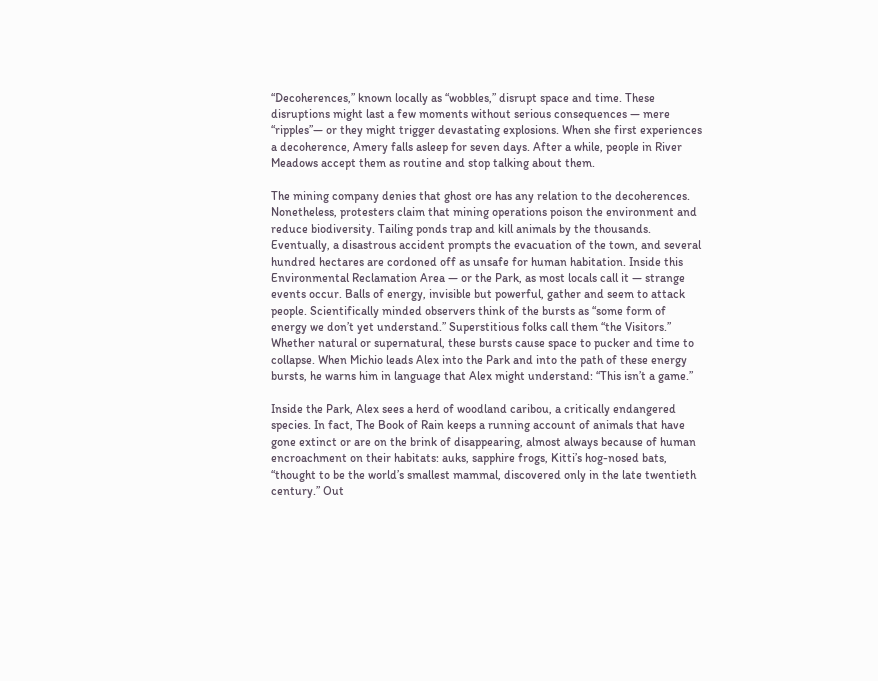“Decoherences,” known locally as “wobbles,” disrupt space and time. These disruptions might last a few moments without serious consequences — mere “ripples”— or they might trigger devastating explosions. When she first experiences a decoherence, Amery falls asleep for seven days. After a while, people in River Meadows accept them as routine and stop talking about them.

The mining company denies that ghost ore has any relation to the decoherences. Nonetheless, protesters claim that mining operations poison the environment and reduce biodiversity. Tailing ponds trap and kill animals by the thousands. Eventually, a disastrous accident prompts the evacuation of the town, and several hundred hectares are cordoned off as unsafe for human habitation. Inside this Environmental Reclamation Area — or the Park, as most locals call it — strange events occur. Balls of energy, invisible but powerful, gather and seem to attack people. Scientifically minded observers think of the bursts as “some form of energy we don’t yet understand.” Superstitious folks call them “the Visitors.” Whether natural or supernatural, these bursts cause space to pucker and time to collapse. When Michio leads Alex into the Park and into the path of these energy bursts, he warns him in language that Alex might understand: “This isn’t a game.”

Inside the Park, Alex sees a herd of woodland caribou, a critically endangered species. In fact, The Book of Rain keeps a running account of animals that have gone extinct or are on the brink of disappearing, almost always because of human encroachment on their habitats: auks, sapphire frogs, Kitti’s hog-nosed bats, “thought to be the world’s smallest mammal, discovered only in the late twentieth century.” Out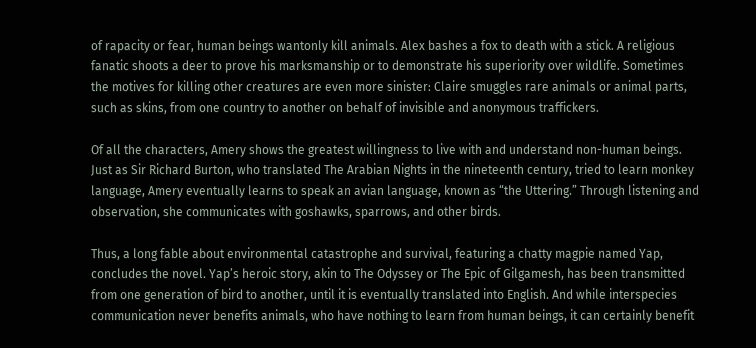of rapacity or fear, human beings wantonly kill animals. Alex bashes a fox to death with a stick. A religious fanatic shoots a deer to prove his marksmanship or to demonstrate his superiority over wildlife. Sometimes the motives for killing other creatures are even more sinister: Claire smuggles rare animals or animal parts, such as skins, from one country to another on behalf of invisible and anonymous traffickers.

Of all the characters, Amery shows the greatest willingness to live with and understand non-human beings. Just as Sir Richard Burton, who translated The Arabian Nights in the nineteenth century, tried to learn monkey language, Amery eventually learns to speak an avian language, known as “the Uttering.” Through listening and observation, she communicates with goshawks, sparrows, and other birds.

Thus, a long fable about environmental catastrophe and survival, featuring a chatty magpie named Yap, concludes the novel. Yap’s heroic story, akin to The Odyssey or The Epic of Gilgamesh, has been transmitted from one generation of bird to another, until it is eventually translated into English. And while interspecies communication never benefits animals, who have nothing to learn from human beings, it can certainly benefit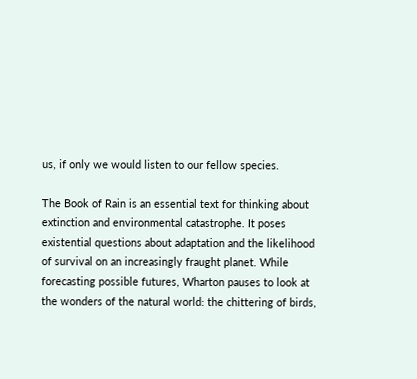us, if only we would listen to our fellow species.

The Book of Rain is an essential text for thinking about extinction and environmental catastrophe. It poses existential questions about adaptation and the likelihood of survival on an increasingly fraught planet. While forecasting possible futures, Wharton pauses to look at the wonders of the natural world: the chittering of birds,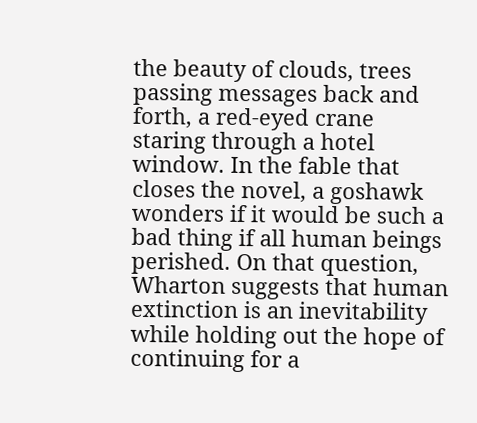the beauty of clouds, trees passing messages back and forth, a red-eyed crane staring through a hotel window. In the fable that closes the novel, a goshawk wonders if it would be such a bad thing if all human beings perished. On that question, Wharton suggests that human extinction is an inevitability while holding out the hope of continuing for a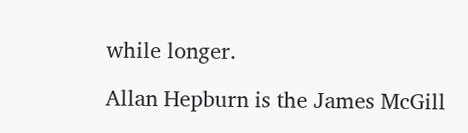while longer.

Allan Hepburn is the James McGill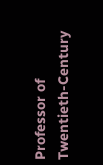Professor of Twentieth-Century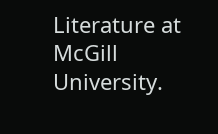Literature at McGill University.